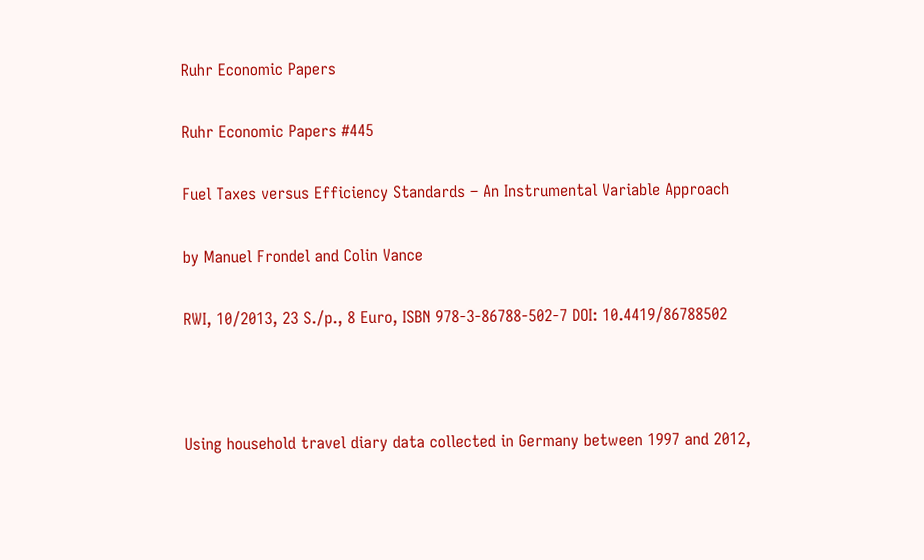Ruhr Economic Papers

Ruhr Economic Papers #445

Fuel Taxes versus Efficiency Standards – An Instrumental Variable Approach

by Manuel Frondel and Colin Vance

RWI, 10/2013, 23 S./p., 8 Euro, ISBN 978-3-86788-502-7 DOI: 10.4419/86788502



Using household travel diary data collected in Germany between 1997 and 2012,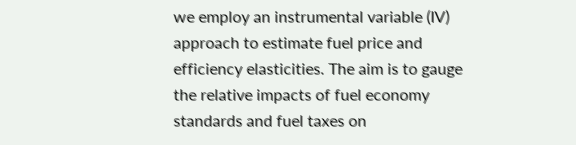we employ an instrumental variable (IV) approach to estimate fuel price and efficiency elasticities. The aim is to gauge the relative impacts of fuel economy standards and fuel taxes on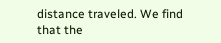distance traveled. We find that the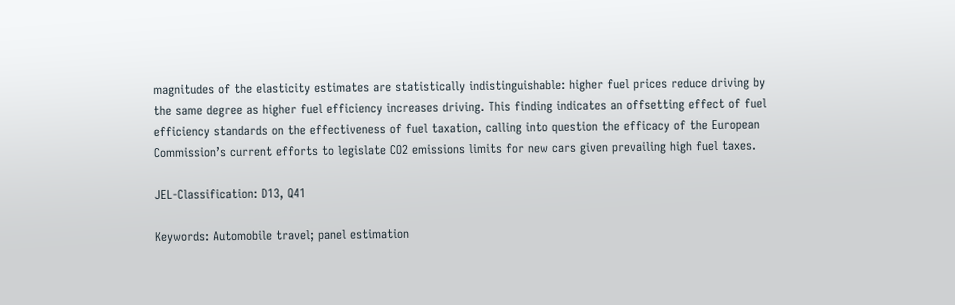magnitudes of the elasticity estimates are statistically indistinguishable: higher fuel prices reduce driving by the same degree as higher fuel efficiency increases driving. This finding indicates an offsetting effect of fuel efficiency standards on the effectiveness of fuel taxation, calling into question the efficacy of the European Commission’s current efforts to legislate CO2 emissions limits for new cars given prevailing high fuel taxes.

JEL-Classification: D13, Q41

Keywords: Automobile travel; panel estimation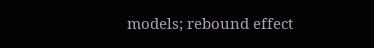models; rebound effect